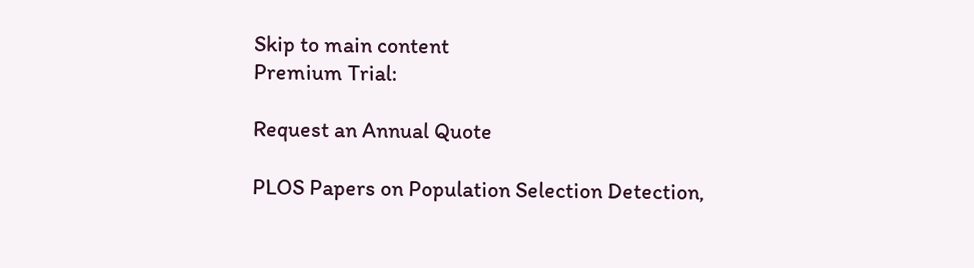Skip to main content
Premium Trial:

Request an Annual Quote

PLOS Papers on Population Selection Detection,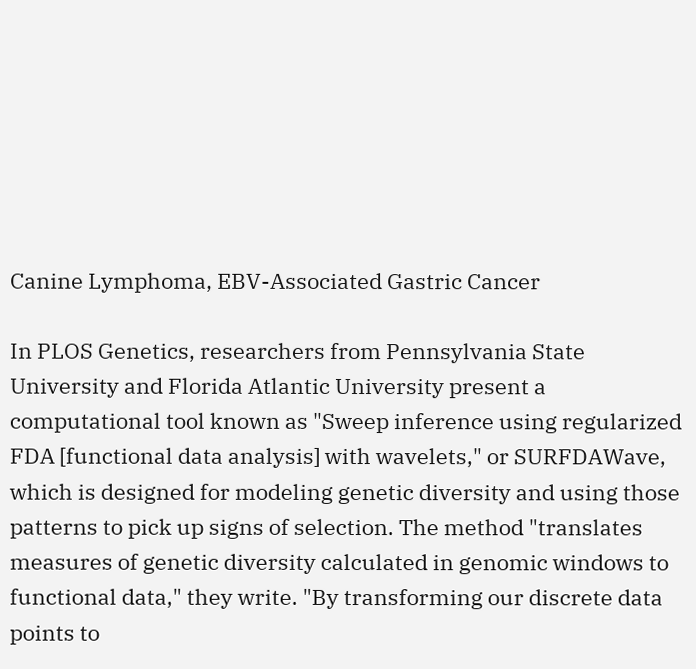Canine Lymphoma, EBV-Associated Gastric Cancer

In PLOS Genetics, researchers from Pennsylvania State University and Florida Atlantic University present a computational tool known as "Sweep inference using regularized FDA [functional data analysis] with wavelets," or SURFDAWave, which is designed for modeling genetic diversity and using those patterns to pick up signs of selection. The method "translates measures of genetic diversity calculated in genomic windows to functional data," they write. "By transforming our discrete data points to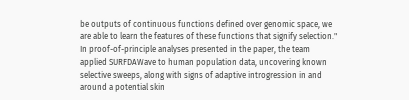be outputs of continuous functions defined over genomic space, we are able to learn the features of these functions that signify selection." In proof-of-principle analyses presented in the paper, the team applied SURFDAWave to human population data, uncovering known selective sweeps, along with signs of adaptive introgression in and around a potential skin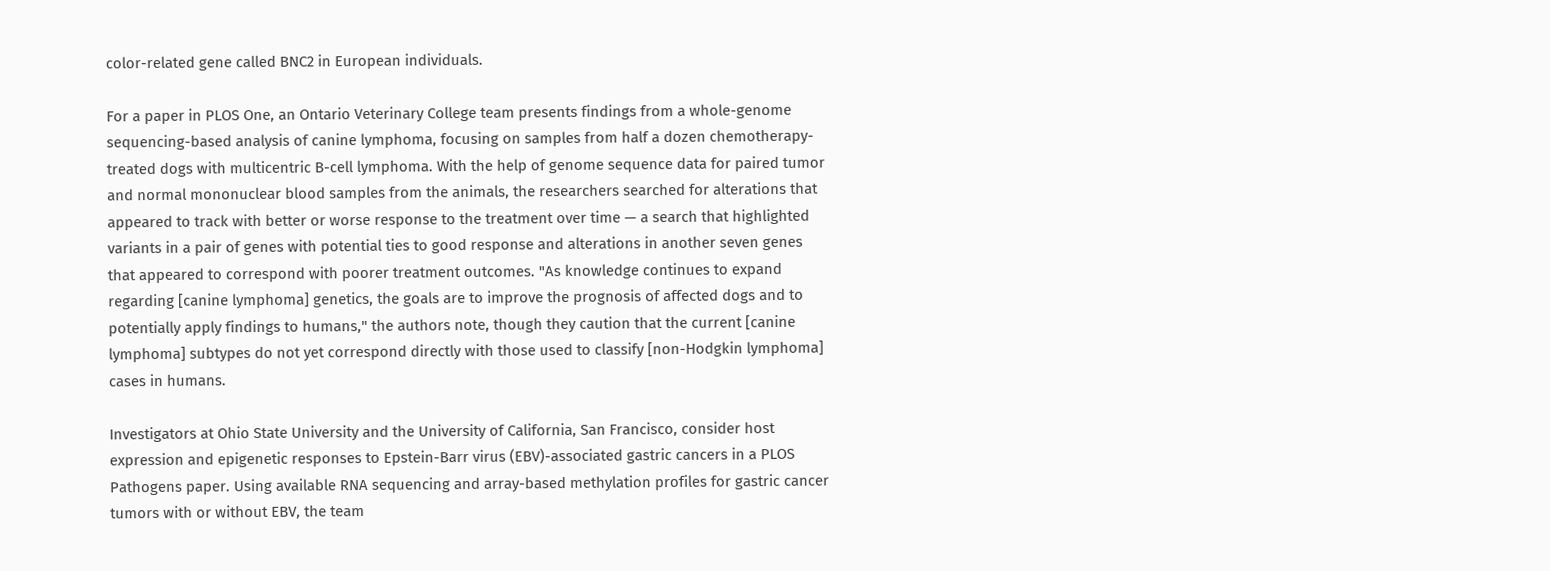color-related gene called BNC2 in European individuals.

For a paper in PLOS One, an Ontario Veterinary College team presents findings from a whole-genome sequencing-based analysis of canine lymphoma, focusing on samples from half a dozen chemotherapy-treated dogs with multicentric B-cell lymphoma. With the help of genome sequence data for paired tumor and normal mononuclear blood samples from the animals, the researchers searched for alterations that appeared to track with better or worse response to the treatment over time — a search that highlighted variants in a pair of genes with potential ties to good response and alterations in another seven genes that appeared to correspond with poorer treatment outcomes. "As knowledge continues to expand regarding [canine lymphoma] genetics, the goals are to improve the prognosis of affected dogs and to potentially apply findings to humans," the authors note, though they caution that the current [canine lymphoma] subtypes do not yet correspond directly with those used to classify [non-Hodgkin lymphoma] cases in humans.

Investigators at Ohio State University and the University of California, San Francisco, consider host expression and epigenetic responses to Epstein-Barr virus (EBV)-associated gastric cancers in a PLOS Pathogens paper. Using available RNA sequencing and array-based methylation profiles for gastric cancer tumors with or without EBV, the team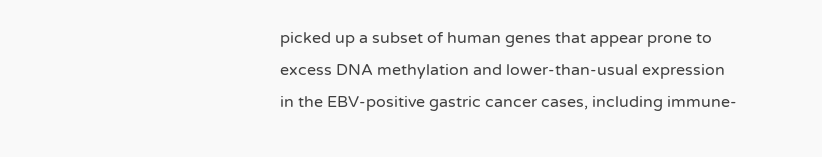picked up a subset of human genes that appear prone to excess DNA methylation and lower-than-usual expression in the EBV-positive gastric cancer cases, including immune-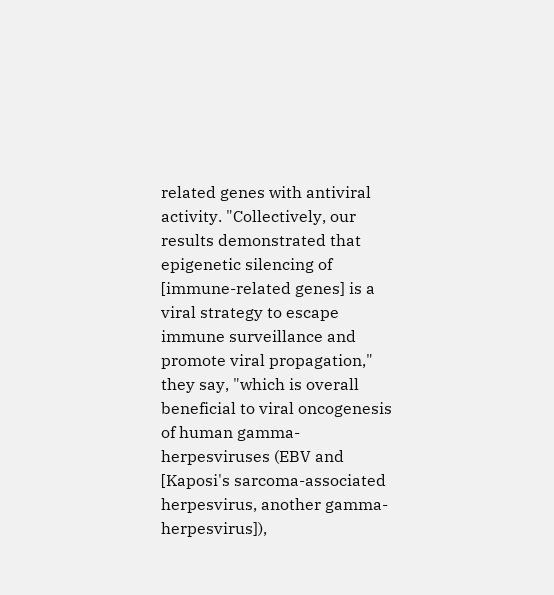related genes with antiviral activity. "Collectively, our results demonstrated that epigenetic silencing of [immune-related genes] is a viral strategy to escape immune surveillance and promote viral propagation," they say, "which is overall beneficial to viral oncogenesis of human gamma-herpesviruses (EBV and [Kaposi's sarcoma-associated herpesvirus, another gamma-herpesvirus]),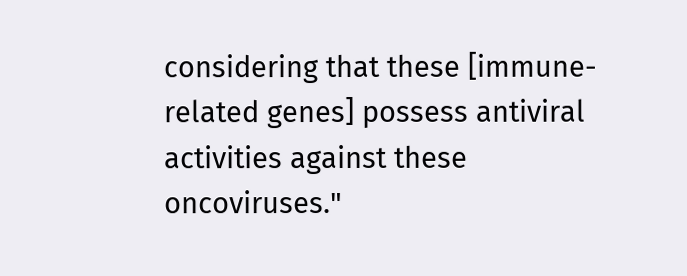considering that these [immune-related genes] possess antiviral activities against these oncoviruses."